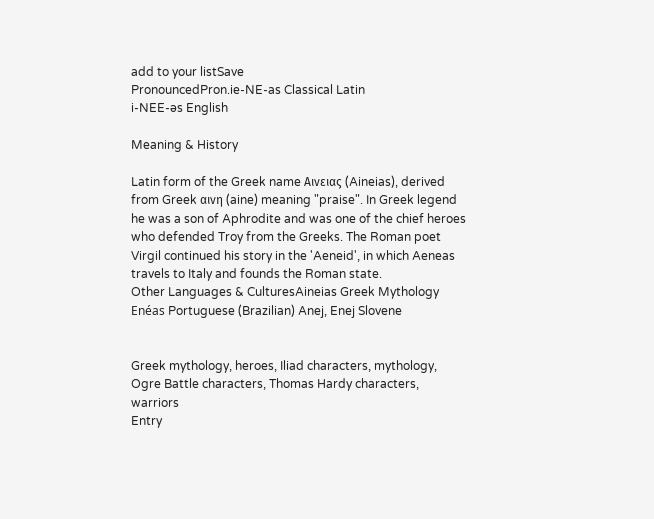add to your listSave
PronouncedPron.ie-NE-as Classical Latin
i-NEE-əs English

Meaning & History

Latin form of the Greek name Αινειας (Aineias), derived from Greek αινη (aine) meaning "praise". In Greek legend he was a son of Aphrodite and was one of the chief heroes who defended Troy from the Greeks. The Roman poet Virgil continued his story in the 'Aeneid', in which Aeneas travels to Italy and founds the Roman state.
Other Languages & CulturesAineias Greek Mythology Enéas Portuguese (Brazilian) Anej, Enej Slovene


Greek mythology, heroes, Iliad characters, mythology, Ogre Battle characters, Thomas Hardy characters, warriors
Entry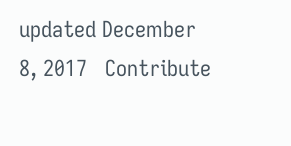updated December 8, 2017   Contribute